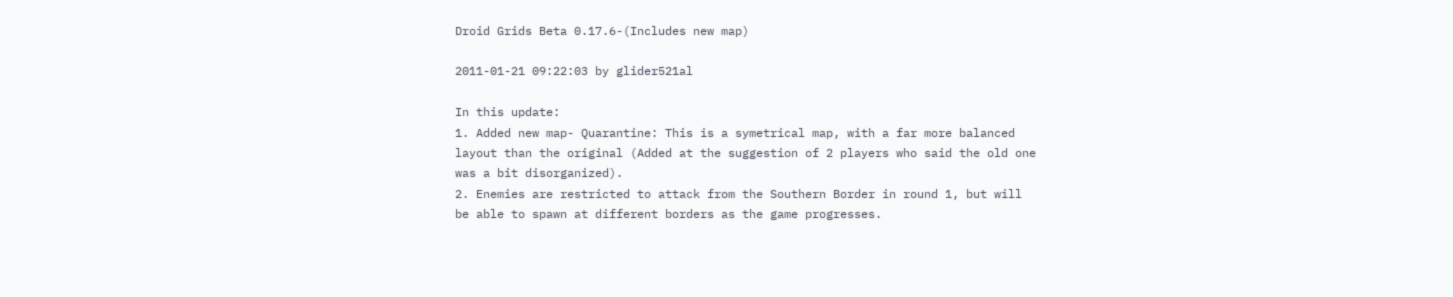Droid Grids Beta 0.17.6-(Includes new map)

2011-01-21 09:22:03 by glider521al

In this update:
1. Added new map- Quarantine: This is a symetrical map, with a far more balanced layout than the original (Added at the suggestion of 2 players who said the old one was a bit disorganized).
2. Enemies are restricted to attack from the Southern Border in round 1, but will be able to spawn at different borders as the game progresses.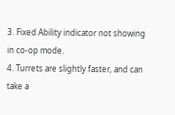3. Fixed Ability indicator not showing in co-op mode.
4. Turrets are slightly faster, and can take a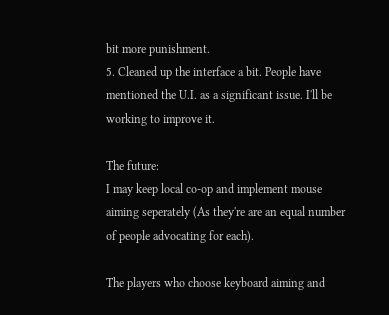bit more punishment.
5. Cleaned up the interface a bit. People have mentioned the U.I. as a significant issue. I'll be working to improve it.

The future:
I may keep local co-op and implement mouse aiming seperately (As they're are an equal number of people advocating for each).

The players who choose keyboard aiming and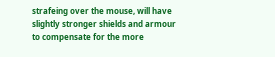strafeing over the mouse, will have slightly stronger shields and armour to compensate for the more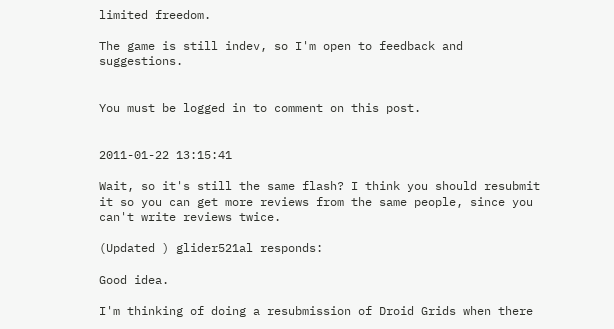limited freedom.

The game is still indev, so I'm open to feedback and suggestions.


You must be logged in to comment on this post.


2011-01-22 13:15:41

Wait, so it's still the same flash? I think you should resubmit it so you can get more reviews from the same people, since you can't write reviews twice.

(Updated ) glider521al responds:

Good idea.

I'm thinking of doing a resubmission of Droid Grids when there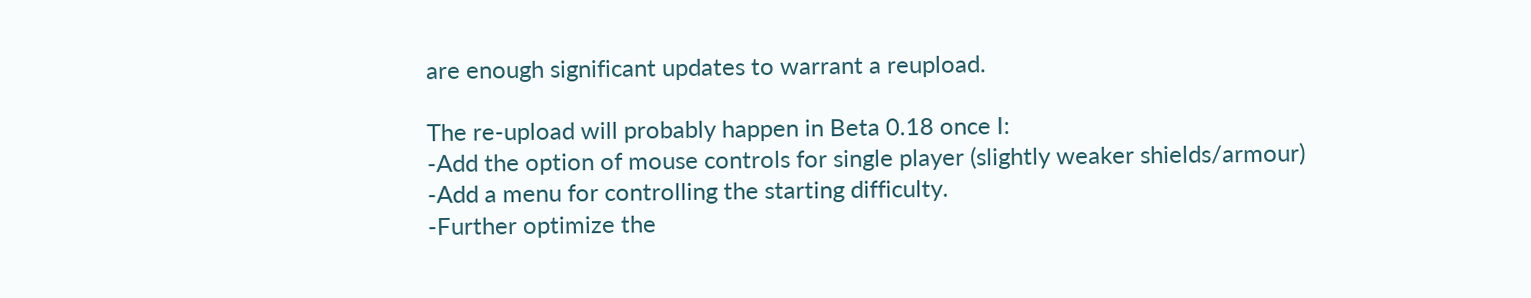are enough significant updates to warrant a reupload.

The re-upload will probably happen in Beta 0.18 once I:
-Add the option of mouse controls for single player (slightly weaker shields/armour)
-Add a menu for controlling the starting difficulty.
-Further optimize the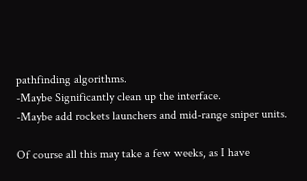pathfinding algorithms.
-Maybe Significantly clean up the interface.
-Maybe add rockets launchers and mid-range sniper units.

Of course all this may take a few weeks, as I have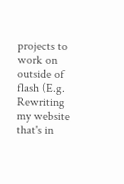projects to work on outside of flash (E.g. Rewriting my website that's in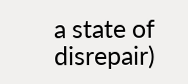a state of disrepair)